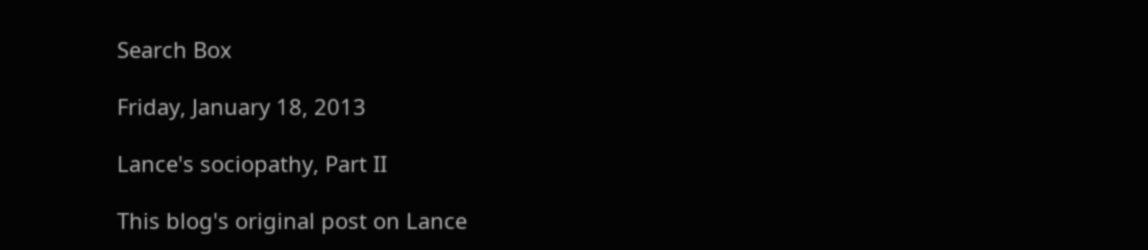Search Box

Friday, January 18, 2013

Lance's sociopathy, Part II

This blog's original post on Lance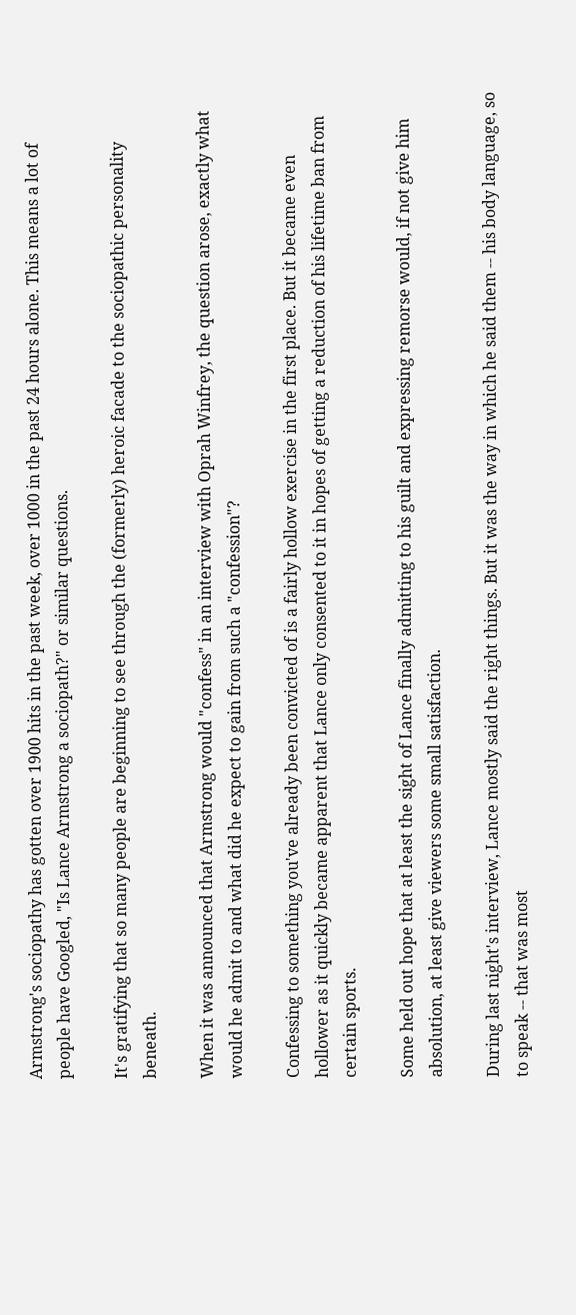Armstrong's sociopathy has gotten over 1900 hits in the past week, over 1000 in the past 24 hours alone. This means a lot of people have Googled, "Is Lance Armstrong a sociopath?" or similar questions.

It's gratifying that so many people are beginning to see through the (formerly) heroic facade to the sociopathic personality beneath.

When it was announced that Armstrong would "confess" in an interview with Oprah Winfrey, the question arose, exactly what would he admit to and what did he expect to gain from such a "confession"?

Confessing to something you've already been convicted of is a fairly hollow exercise in the first place. But it became even hollower as it quickly became apparent that Lance only consented to it in hopes of getting a reduction of his lifetime ban from certain sports.

Some held out hope that at least the sight of Lance finally admitting to his guilt and expressing remorse would, if not give him absolution, at least give viewers some small satisfaction.

During last night's interview, Lance mostly said the right things. But it was the way in which he said them -- his body language, so to speak -- that was most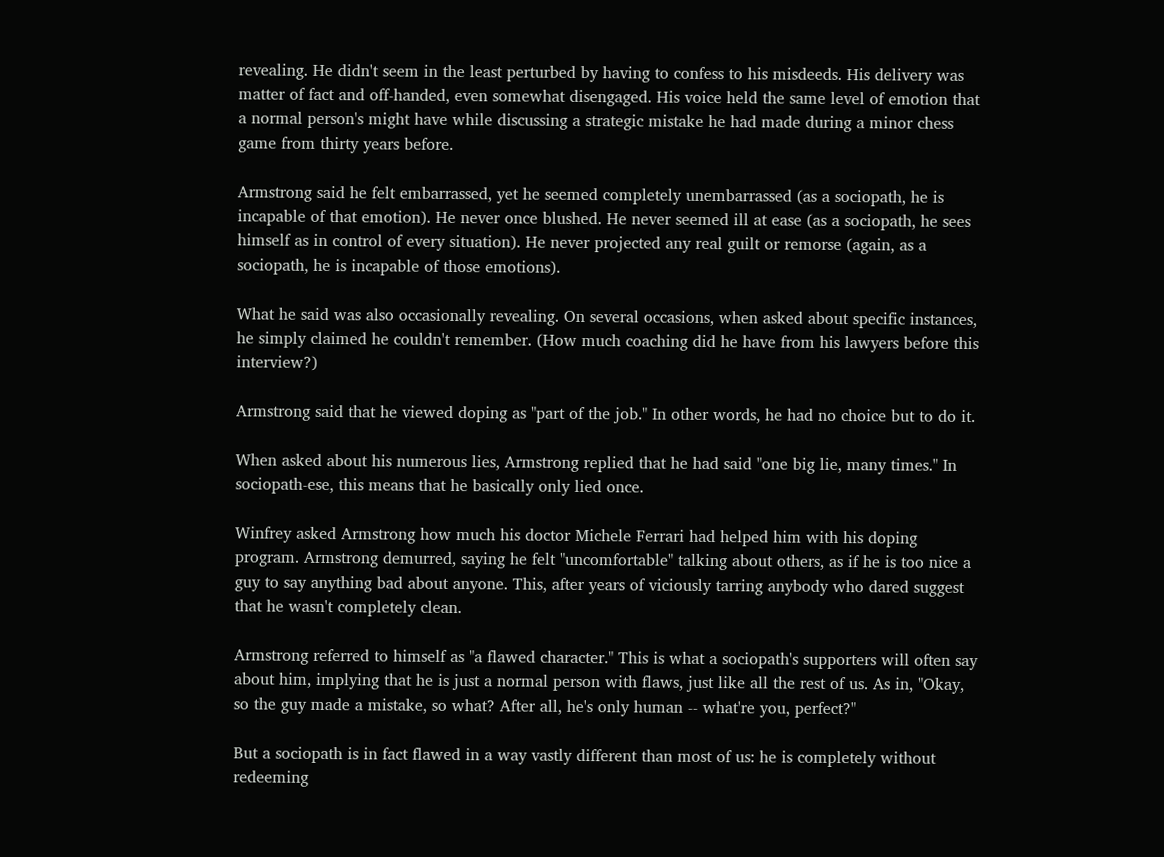revealing. He didn't seem in the least perturbed by having to confess to his misdeeds. His delivery was matter of fact and off-handed, even somewhat disengaged. His voice held the same level of emotion that a normal person's might have while discussing a strategic mistake he had made during a minor chess game from thirty years before.

Armstrong said he felt embarrassed, yet he seemed completely unembarrassed (as a sociopath, he is incapable of that emotion). He never once blushed. He never seemed ill at ease (as a sociopath, he sees himself as in control of every situation). He never projected any real guilt or remorse (again, as a sociopath, he is incapable of those emotions).

What he said was also occasionally revealing. On several occasions, when asked about specific instances, he simply claimed he couldn't remember. (How much coaching did he have from his lawyers before this interview?)

Armstrong said that he viewed doping as "part of the job." In other words, he had no choice but to do it.

When asked about his numerous lies, Armstrong replied that he had said "one big lie, many times." In sociopath-ese, this means that he basically only lied once.

Winfrey asked Armstrong how much his doctor Michele Ferrari had helped him with his doping program. Armstrong demurred, saying he felt "uncomfortable" talking about others, as if he is too nice a guy to say anything bad about anyone. This, after years of viciously tarring anybody who dared suggest that he wasn't completely clean.

Armstrong referred to himself as "a flawed character." This is what a sociopath's supporters will often say about him, implying that he is just a normal person with flaws, just like all the rest of us. As in, "Okay, so the guy made a mistake, so what? After all, he's only human -- what're you, perfect?"

But a sociopath is in fact flawed in a way vastly different than most of us: he is completely without redeeming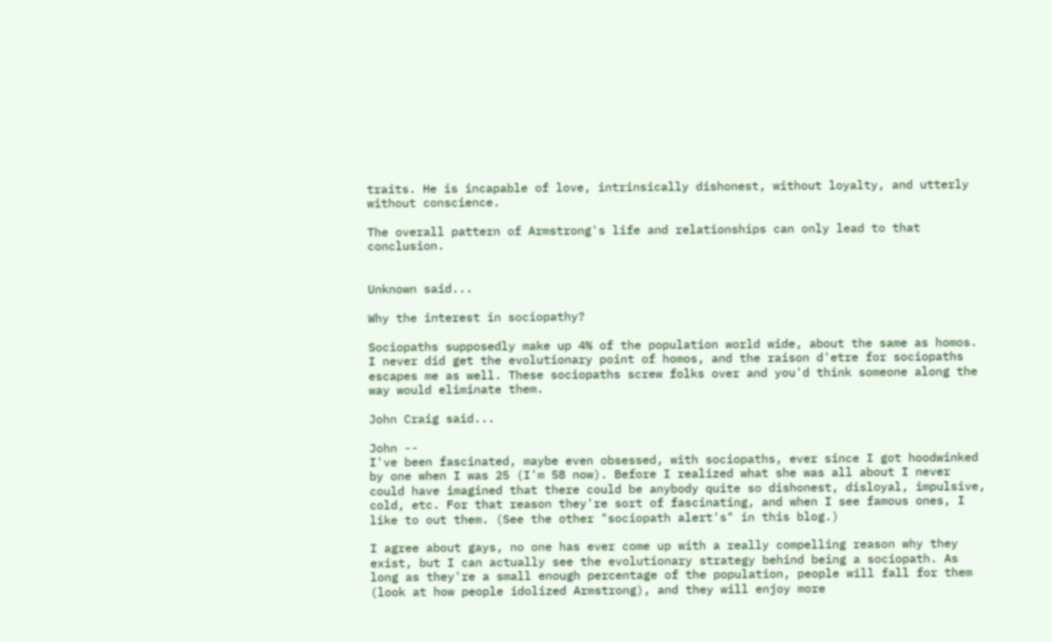traits. He is incapable of love, intrinsically dishonest, without loyalty, and utterly without conscience.

The overall pattern of Armstrong's life and relationships can only lead to that conclusion.


Unknown said...

Why the interest in sociopathy?

Sociopaths supposedly make up 4% of the population world wide, about the same as homos. I never did get the evolutionary point of homos, and the raison d'etre for sociopaths escapes me as well. These sociopaths screw folks over and you'd think someone along the way would eliminate them.

John Craig said...

John --
I've been fascinated, maybe even obsessed, with sociopaths, ever since I got hoodwinked by one when I was 25 (I'm 58 now). Before I realized what she was all about I never could have imagined that there could be anybody quite so dishonest, disloyal, impulsive, cold, etc. For that reason they're sort of fascinating, and when I see famous ones, I like to out them. (See the other "sociopath alert's" in this blog.)

I agree about gays, no one has ever come up with a really compelling reason why they exist, but I can actually see the evolutionary strategy behind being a sociopath. As long as they're a small enough percentage of the population, people will fall for them (look at how people idolized Armstrong), and they will enjoy more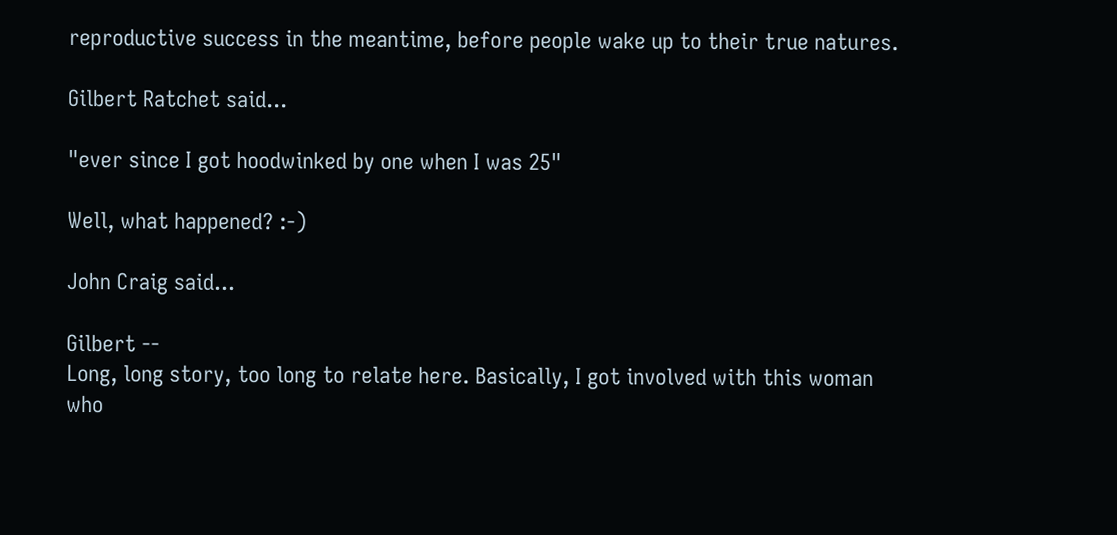reproductive success in the meantime, before people wake up to their true natures.

Gilbert Ratchet said...

"ever since I got hoodwinked by one when I was 25"

Well, what happened? :-)

John Craig said...

Gilbert --
Long, long story, too long to relate here. Basically, I got involved with this woman who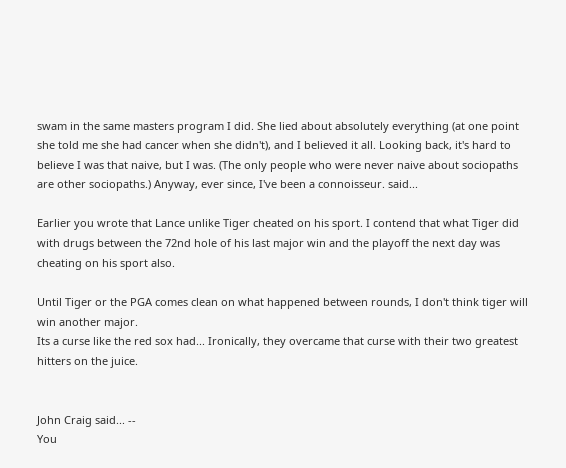swam in the same masters program I did. She lied about absolutely everything (at one point she told me she had cancer when she didn't), and I believed it all. Looking back, it's hard to believe I was that naive, but I was. (The only people who were never naive about sociopaths are other sociopaths.) Anyway, ever since, I've been a connoisseur. said...

Earlier you wrote that Lance unlike Tiger cheated on his sport. I contend that what Tiger did with drugs between the 72nd hole of his last major win and the playoff the next day was cheating on his sport also.

Until Tiger or the PGA comes clean on what happened between rounds, I don't think tiger will win another major.
Its a curse like the red sox had... Ironically, they overcame that curse with their two greatest hitters on the juice.


John Craig said... --
You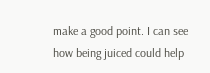make a good point. I can see how being juiced could help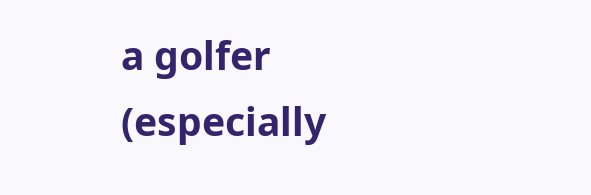a golfer (especially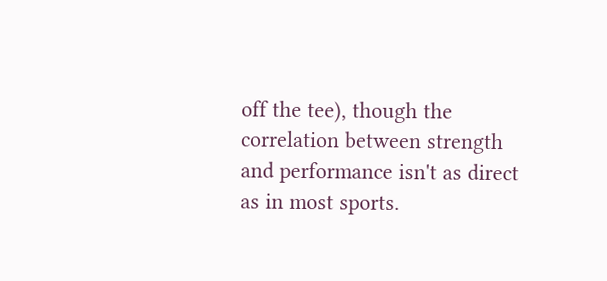off the tee), though the correlation between strength and performance isn't as direct as in most sports.